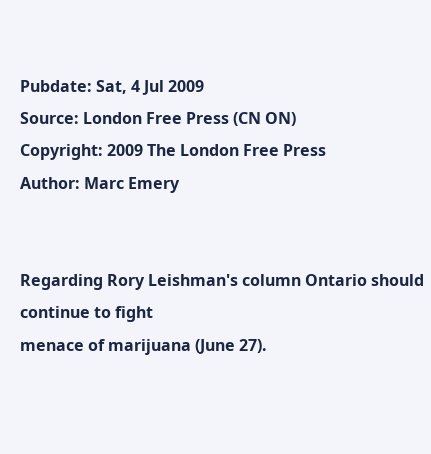Pubdate: Sat, 4 Jul 2009
Source: London Free Press (CN ON)
Copyright: 2009 The London Free Press
Author: Marc Emery


Regarding Rory Leishman's column Ontario should continue to fight
menace of marijuana (June 27).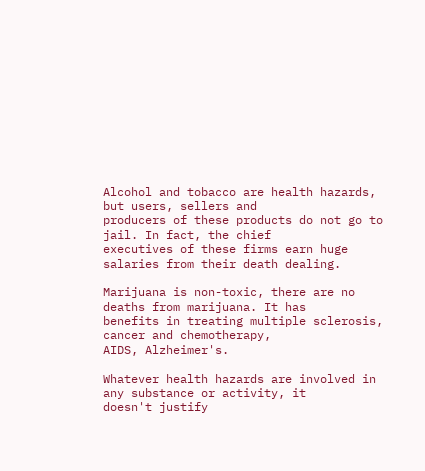Alcohol and tobacco are health hazards, but users, sellers and
producers of these products do not go to jail. In fact, the chief
executives of these firms earn huge salaries from their death dealing.

Marijuana is non-toxic, there are no deaths from marijuana. It has
benefits in treating multiple sclerosis, cancer and chemotherapy,
AIDS, Alzheimer's.

Whatever health hazards are involved in any substance or activity, it
doesn't justify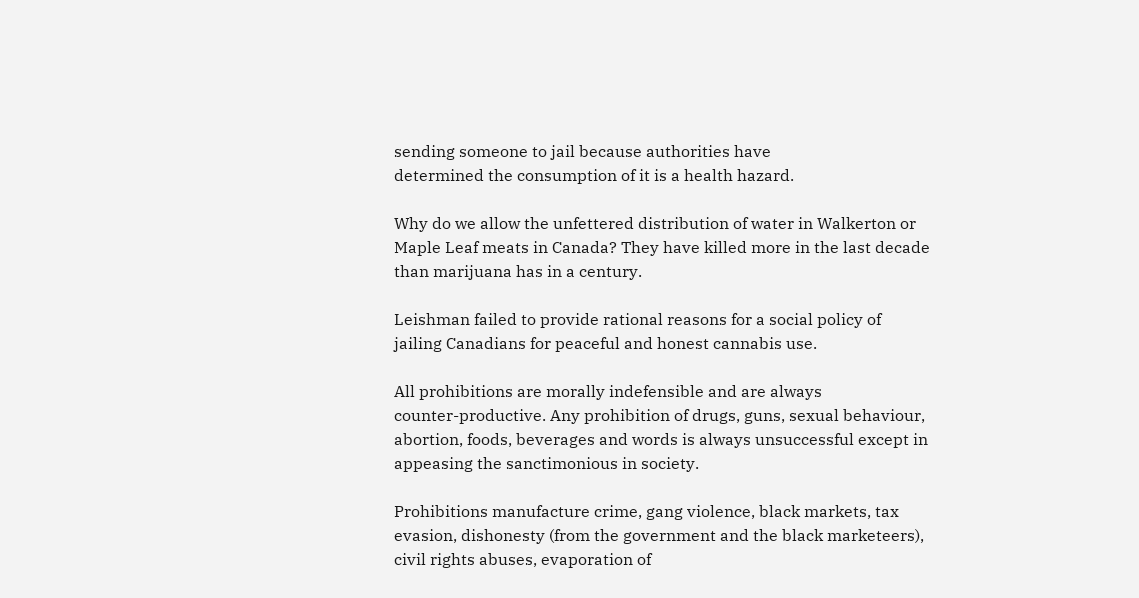sending someone to jail because authorities have
determined the consumption of it is a health hazard.

Why do we allow the unfettered distribution of water in Walkerton or
Maple Leaf meats in Canada? They have killed more in the last decade
than marijuana has in a century.

Leishman failed to provide rational reasons for a social policy of
jailing Canadians for peaceful and honest cannabis use.

All prohibitions are morally indefensible and are always
counter-productive. Any prohibition of drugs, guns, sexual behaviour,
abortion, foods, beverages and words is always unsuccessful except in
appeasing the sanctimonious in society.

Prohibitions manufacture crime, gang violence, black markets, tax
evasion, dishonesty (from the government and the black marketeers),
civil rights abuses, evaporation of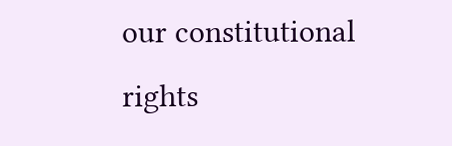our constitutional rights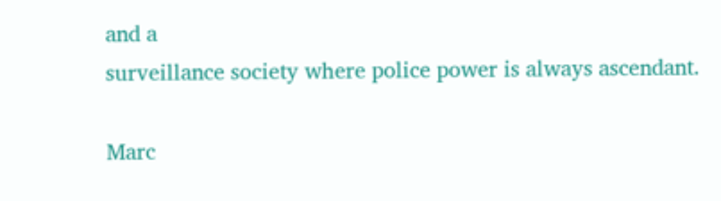and a
surveillance society where police power is always ascendant.

Marc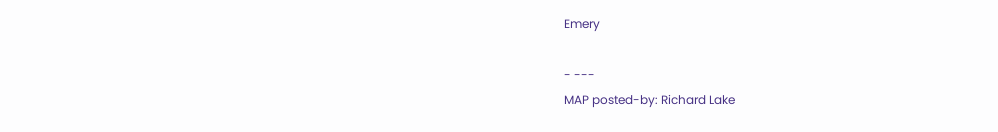Emery

- ---
MAP posted-by: Richard Lake